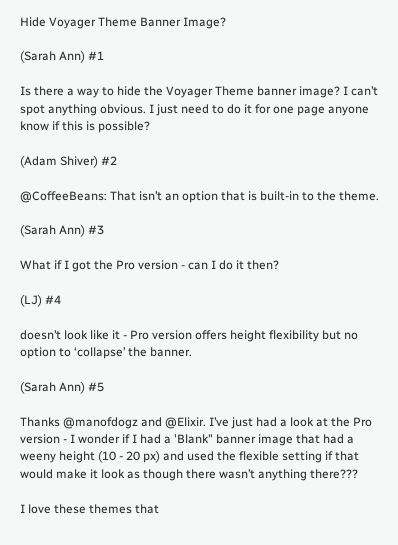Hide Voyager Theme Banner Image?

(Sarah Ann) #1

Is there a way to hide the Voyager Theme banner image? I can’t spot anything obvious. I just need to do it for one page anyone know if this is possible?

(Adam Shiver) #2

@CoffeeBeans: That isn’t an option that is built-in to the theme.

(Sarah Ann) #3

What if I got the Pro version - can I do it then?

(LJ) #4

doesn’t look like it - Pro version offers height flexibility but no option to ‘collapse’ the banner.

(Sarah Ann) #5

Thanks @manofdogz and @Elixir. I’ve just had a look at the Pro version - I wonder if I had a 'Blank" banner image that had a weeny height (10 - 20 px) and used the flexible setting if that would make it look as though there wasn’t anything there???

I love these themes that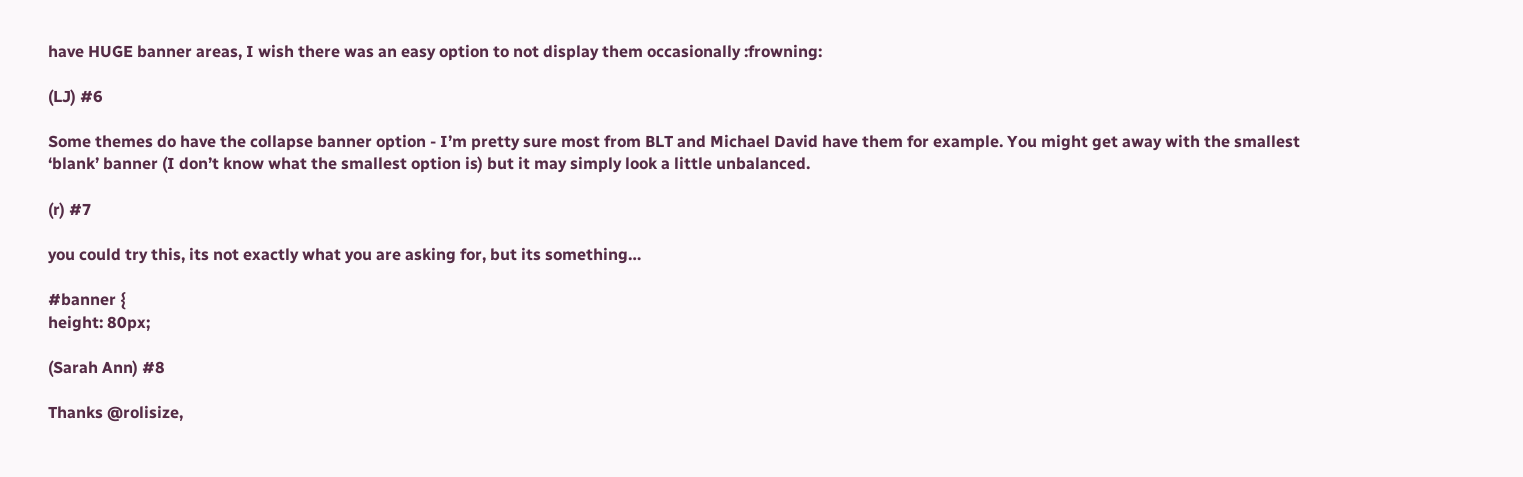have HUGE banner areas, I wish there was an easy option to not display them occasionally :frowning:

(LJ) #6

Some themes do have the collapse banner option - I’m pretty sure most from BLT and Michael David have them for example. You might get away with the smallest ‘blank’ banner (I don’t know what the smallest option is) but it may simply look a little unbalanced.

(r) #7

you could try this, its not exactly what you are asking for, but its something…

#banner {
height: 80px;

(Sarah Ann) #8

Thanks @rolisize,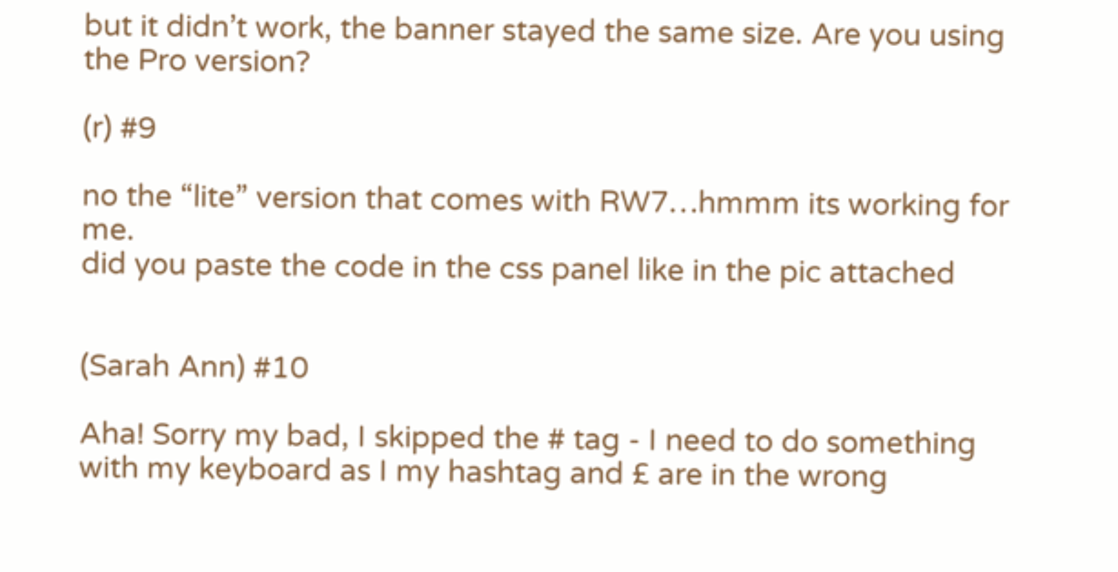but it didn’t work, the banner stayed the same size. Are you using the Pro version?

(r) #9

no the “lite” version that comes with RW7…hmmm its working for me.
did you paste the code in the css panel like in the pic attached


(Sarah Ann) #10

Aha! Sorry my bad, I skipped the # tag - I need to do something with my keyboard as I my hashtag and £ are in the wrong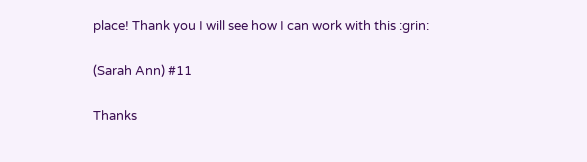place! Thank you I will see how I can work with this :grin:

(Sarah Ann) #11

Thanks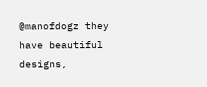@manofdogz they have beautiful designs,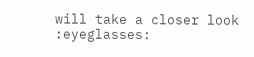will take a closer look :eyeglasses: